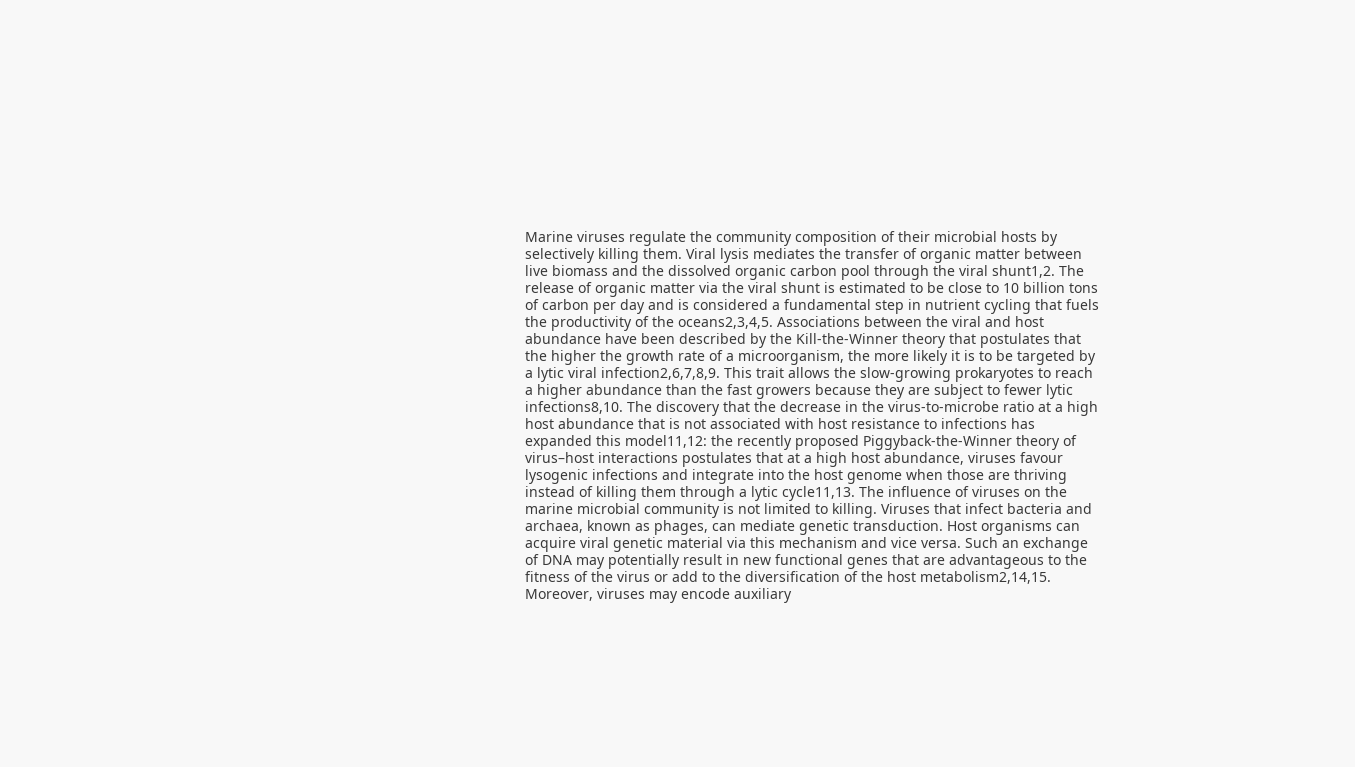Marine viruses regulate the community composition of their microbial hosts by selectively killing them. Viral lysis mediates the transfer of organic matter between live biomass and the dissolved organic carbon pool through the viral shunt1,2. The release of organic matter via the viral shunt is estimated to be close to 10 billion tons of carbon per day and is considered a fundamental step in nutrient cycling that fuels the productivity of the oceans2,3,4,5. Associations between the viral and host abundance have been described by the Kill-the-Winner theory that postulates that the higher the growth rate of a microorganism, the more likely it is to be targeted by a lytic viral infection2,6,7,8,9. This trait allows the slow-growing prokaryotes to reach a higher abundance than the fast growers because they are subject to fewer lytic infections8,10. The discovery that the decrease in the virus-to-microbe ratio at a high host abundance that is not associated with host resistance to infections has expanded this model11,12: the recently proposed Piggyback-the-Winner theory of virus–host interactions postulates that at a high host abundance, viruses favour lysogenic infections and integrate into the host genome when those are thriving instead of killing them through a lytic cycle11,13. The influence of viruses on the marine microbial community is not limited to killing. Viruses that infect bacteria and archaea, known as phages, can mediate genetic transduction. Host organisms can acquire viral genetic material via this mechanism and vice versa. Such an exchange of DNA may potentially result in new functional genes that are advantageous to the fitness of the virus or add to the diversification of the host metabolism2,14,15. Moreover, viruses may encode auxiliary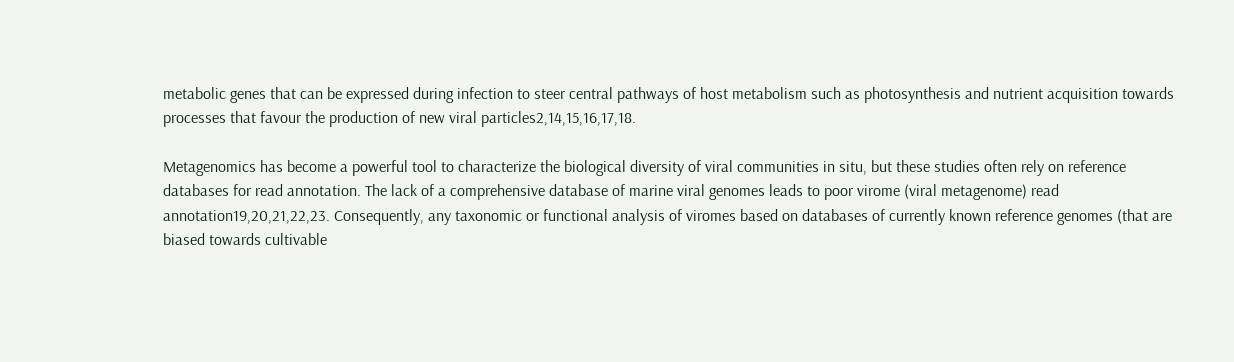metabolic genes that can be expressed during infection to steer central pathways of host metabolism such as photosynthesis and nutrient acquisition towards processes that favour the production of new viral particles2,14,15,16,17,18.

Metagenomics has become a powerful tool to characterize the biological diversity of viral communities in situ, but these studies often rely on reference databases for read annotation. The lack of a comprehensive database of marine viral genomes leads to poor virome (viral metagenome) read annotation19,20,21,22,23. Consequently, any taxonomic or functional analysis of viromes based on databases of currently known reference genomes (that are biased towards cultivable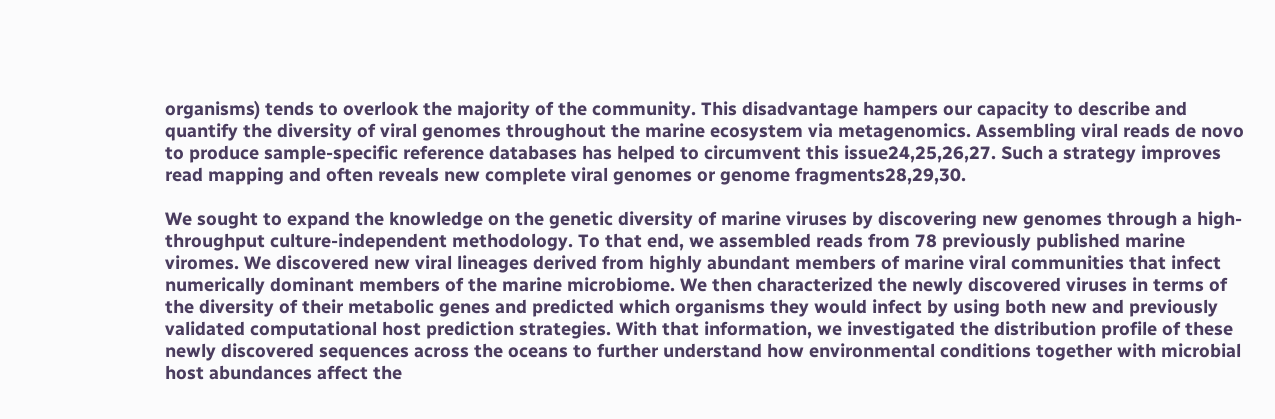organisms) tends to overlook the majority of the community. This disadvantage hampers our capacity to describe and quantify the diversity of viral genomes throughout the marine ecosystem via metagenomics. Assembling viral reads de novo to produce sample-specific reference databases has helped to circumvent this issue24,25,26,27. Such a strategy improves read mapping and often reveals new complete viral genomes or genome fragments28,29,30.

We sought to expand the knowledge on the genetic diversity of marine viruses by discovering new genomes through a high-throughput culture-independent methodology. To that end, we assembled reads from 78 previously published marine viromes. We discovered new viral lineages derived from highly abundant members of marine viral communities that infect numerically dominant members of the marine microbiome. We then characterized the newly discovered viruses in terms of the diversity of their metabolic genes and predicted which organisms they would infect by using both new and previously validated computational host prediction strategies. With that information, we investigated the distribution profile of these newly discovered sequences across the oceans to further understand how environmental conditions together with microbial host abundances affect the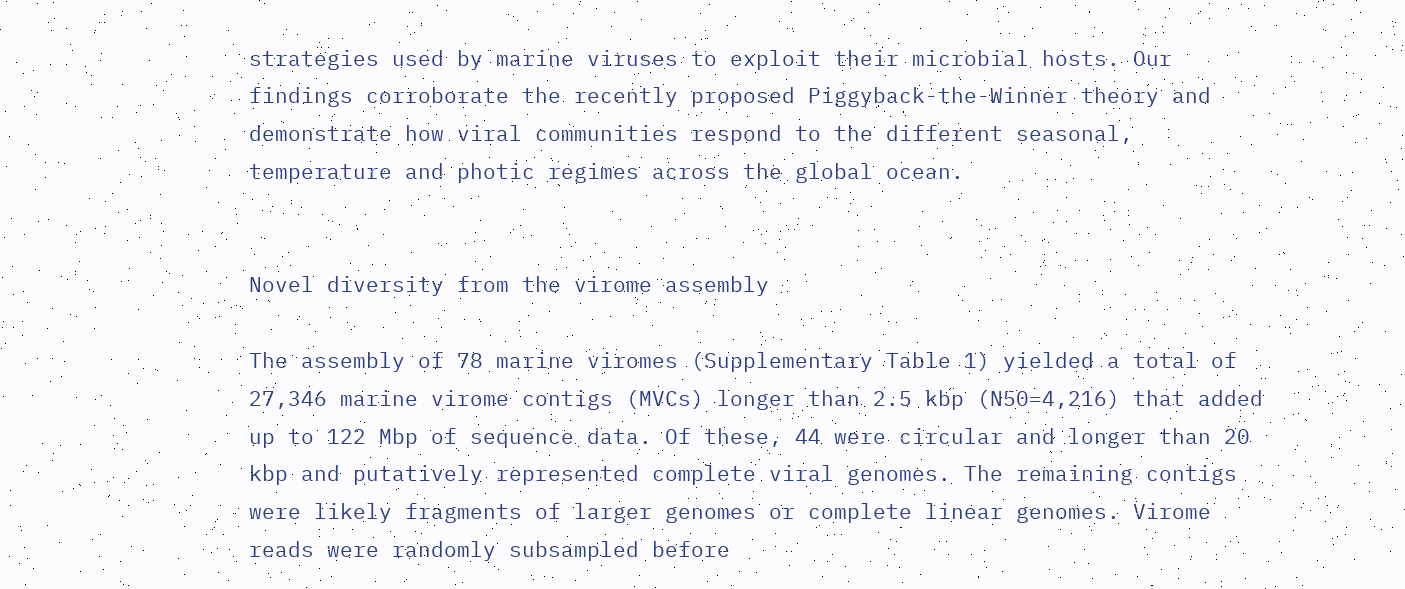strategies used by marine viruses to exploit their microbial hosts. Our findings corroborate the recently proposed Piggyback-the-Winner theory and demonstrate how viral communities respond to the different seasonal, temperature and photic regimes across the global ocean.


Novel diversity from the virome assembly

The assembly of 78 marine viromes (Supplementary Table 1) yielded a total of 27,346 marine virome contigs (MVCs) longer than 2.5 kbp (N50=4,216) that added up to 122 Mbp of sequence data. Of these, 44 were circular and longer than 20 kbp and putatively represented complete viral genomes. The remaining contigs were likely fragments of larger genomes or complete linear genomes. Virome reads were randomly subsampled before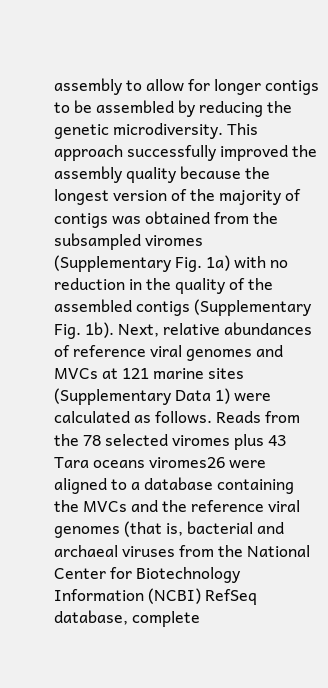assembly to allow for longer contigs to be assembled by reducing the genetic microdiversity. This approach successfully improved the assembly quality because the longest version of the majority of contigs was obtained from the subsampled viromes (Supplementary Fig. 1a) with no reduction in the quality of the assembled contigs (Supplementary Fig. 1b). Next, relative abundances of reference viral genomes and MVCs at 121 marine sites (Supplementary Data 1) were calculated as follows. Reads from the 78 selected viromes plus 43 Tara oceans viromes26 were aligned to a database containing the MVCs and the reference viral genomes (that is, bacterial and archaeal viruses from the National Center for Biotechnology Information (NCBI) RefSeq database, complete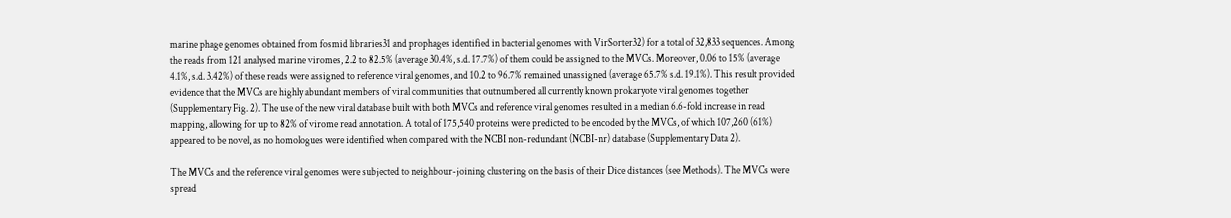marine phage genomes obtained from fosmid libraries31 and prophages identified in bacterial genomes with VirSorter32) for a total of 32,833 sequences. Among the reads from 121 analysed marine viromes, 2.2 to 82.5% (average 30.4%, s.d. 17.7%) of them could be assigned to the MVCs. Moreover, 0.06 to 15% (average 4.1%, s.d. 3.42%) of these reads were assigned to reference viral genomes, and 10.2 to 96.7% remained unassigned (average 65.7% s.d. 19.1%). This result provided evidence that the MVCs are highly abundant members of viral communities that outnumbered all currently known prokaryote viral genomes together (Supplementary Fig. 2). The use of the new viral database built with both MVCs and reference viral genomes resulted in a median 6.6-fold increase in read mapping, allowing for up to 82% of virome read annotation. A total of 175,540 proteins were predicted to be encoded by the MVCs, of which 107,260 (61%) appeared to be novel, as no homologues were identified when compared with the NCBI non-redundant (NCBI-nr) database (Supplementary Data 2).

The MVCs and the reference viral genomes were subjected to neighbour-joining clustering on the basis of their Dice distances (see Methods). The MVCs were spread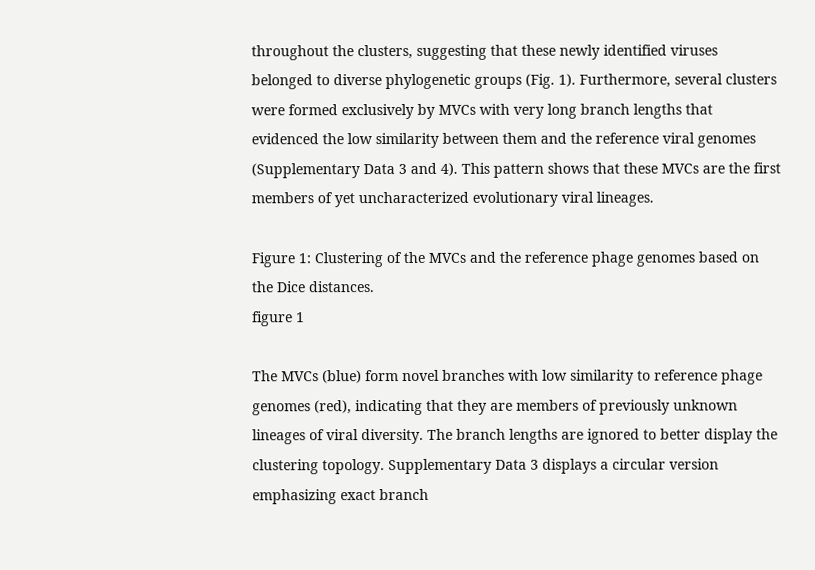throughout the clusters, suggesting that these newly identified viruses belonged to diverse phylogenetic groups (Fig. 1). Furthermore, several clusters were formed exclusively by MVCs with very long branch lengths that evidenced the low similarity between them and the reference viral genomes (Supplementary Data 3 and 4). This pattern shows that these MVCs are the first members of yet uncharacterized evolutionary viral lineages.

Figure 1: Clustering of the MVCs and the reference phage genomes based on the Dice distances.
figure 1

The MVCs (blue) form novel branches with low similarity to reference phage genomes (red), indicating that they are members of previously unknown lineages of viral diversity. The branch lengths are ignored to better display the clustering topology. Supplementary Data 3 displays a circular version emphasizing exact branch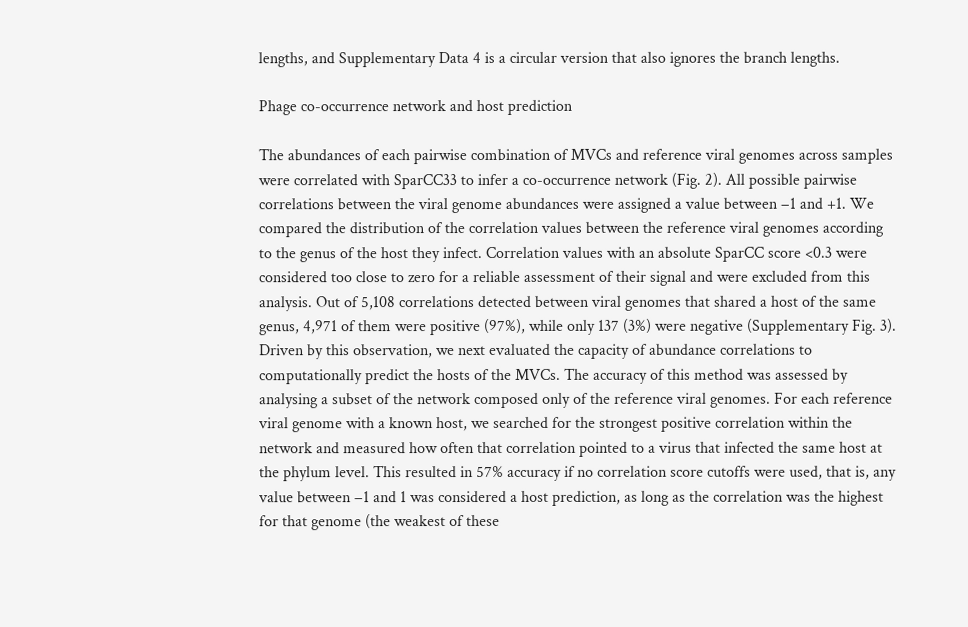lengths, and Supplementary Data 4 is a circular version that also ignores the branch lengths.

Phage co-occurrence network and host prediction

The abundances of each pairwise combination of MVCs and reference viral genomes across samples were correlated with SparCC33 to infer a co-occurrence network (Fig. 2). All possible pairwise correlations between the viral genome abundances were assigned a value between −1 and +1. We compared the distribution of the correlation values between the reference viral genomes according to the genus of the host they infect. Correlation values with an absolute SparCC score <0.3 were considered too close to zero for a reliable assessment of their signal and were excluded from this analysis. Out of 5,108 correlations detected between viral genomes that shared a host of the same genus, 4,971 of them were positive (97%), while only 137 (3%) were negative (Supplementary Fig. 3). Driven by this observation, we next evaluated the capacity of abundance correlations to computationally predict the hosts of the MVCs. The accuracy of this method was assessed by analysing a subset of the network composed only of the reference viral genomes. For each reference viral genome with a known host, we searched for the strongest positive correlation within the network and measured how often that correlation pointed to a virus that infected the same host at the phylum level. This resulted in 57% accuracy if no correlation score cutoffs were used, that is, any value between −1 and 1 was considered a host prediction, as long as the correlation was the highest for that genome (the weakest of these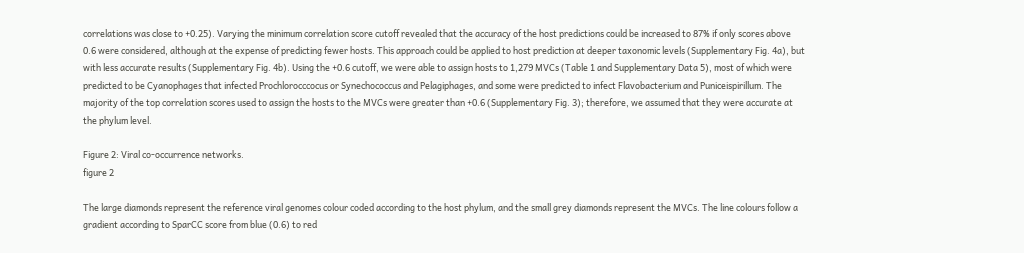correlations was close to +0.25). Varying the minimum correlation score cutoff revealed that the accuracy of the host predictions could be increased to 87% if only scores above 0.6 were considered, although at the expense of predicting fewer hosts. This approach could be applied to host prediction at deeper taxonomic levels (Supplementary Fig. 4a), but with less accurate results (Supplementary Fig. 4b). Using the +0.6 cutoff, we were able to assign hosts to 1,279 MVCs (Table 1 and Supplementary Data 5), most of which were predicted to be Cyanophages that infected Prochlorocccocus or Synechococcus and Pelagiphages, and some were predicted to infect Flavobacterium and Puniceispirillum. The majority of the top correlation scores used to assign the hosts to the MVCs were greater than +0.6 (Supplementary Fig. 3); therefore, we assumed that they were accurate at the phylum level.

Figure 2: Viral co-occurrence networks.
figure 2

The large diamonds represent the reference viral genomes colour coded according to the host phylum, and the small grey diamonds represent the MVCs. The line colours follow a gradient according to SparCC score from blue (0.6) to red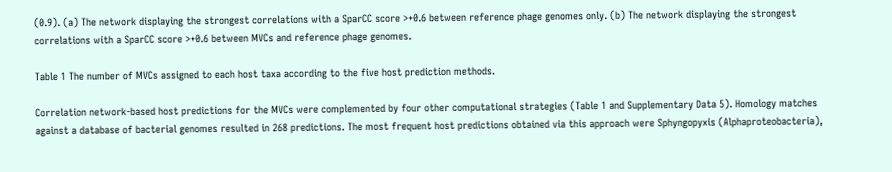(0.9). (a) The network displaying the strongest correlations with a SparCC score >+0.6 between reference phage genomes only. (b) The network displaying the strongest correlations with a SparCC score >+0.6 between MVCs and reference phage genomes.

Table 1 The number of MVCs assigned to each host taxa according to the five host prediction methods.

Correlation network-based host predictions for the MVCs were complemented by four other computational strategies (Table 1 and Supplementary Data 5). Homology matches against a database of bacterial genomes resulted in 268 predictions. The most frequent host predictions obtained via this approach were Sphyngopyxis (Alphaproteobacteria),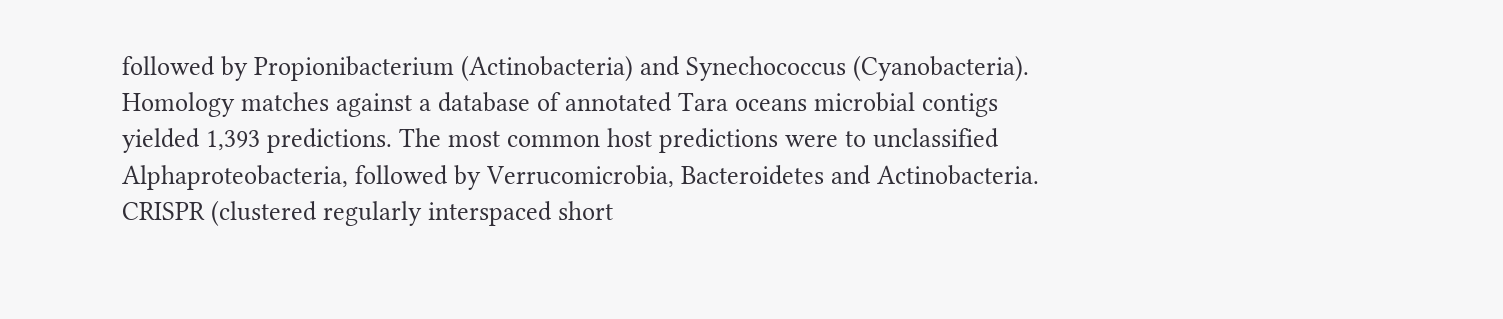followed by Propionibacterium (Actinobacteria) and Synechococcus (Cyanobacteria). Homology matches against a database of annotated Tara oceans microbial contigs yielded 1,393 predictions. The most common host predictions were to unclassified Alphaproteobacteria, followed by Verrucomicrobia, Bacteroidetes and Actinobacteria. CRISPR (clustered regularly interspaced short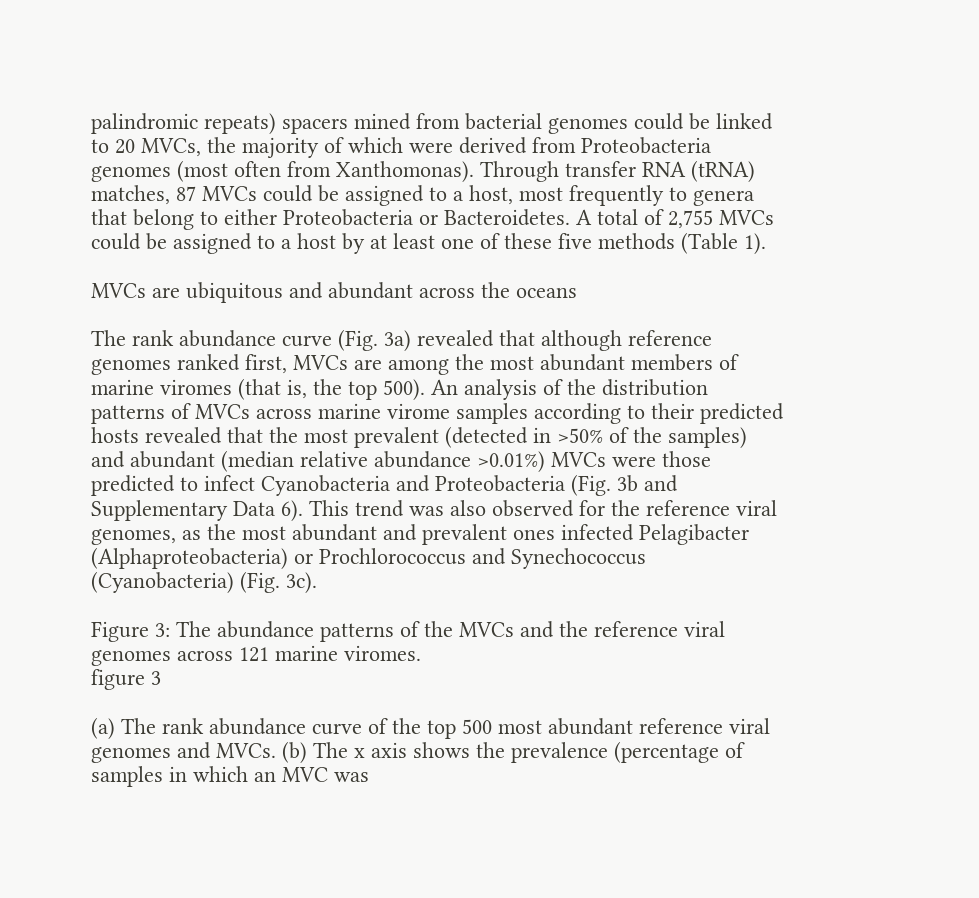palindromic repeats) spacers mined from bacterial genomes could be linked to 20 MVCs, the majority of which were derived from Proteobacteria genomes (most often from Xanthomonas). Through transfer RNA (tRNA) matches, 87 MVCs could be assigned to a host, most frequently to genera that belong to either Proteobacteria or Bacteroidetes. A total of 2,755 MVCs could be assigned to a host by at least one of these five methods (Table 1).

MVCs are ubiquitous and abundant across the oceans

The rank abundance curve (Fig. 3a) revealed that although reference genomes ranked first, MVCs are among the most abundant members of marine viromes (that is, the top 500). An analysis of the distribution patterns of MVCs across marine virome samples according to their predicted hosts revealed that the most prevalent (detected in >50% of the samples) and abundant (median relative abundance >0.01%) MVCs were those predicted to infect Cyanobacteria and Proteobacteria (Fig. 3b and Supplementary Data 6). This trend was also observed for the reference viral genomes, as the most abundant and prevalent ones infected Pelagibacter (Alphaproteobacteria) or Prochlorococcus and Synechococcus (Cyanobacteria) (Fig. 3c).

Figure 3: The abundance patterns of the MVCs and the reference viral genomes across 121 marine viromes.
figure 3

(a) The rank abundance curve of the top 500 most abundant reference viral genomes and MVCs. (b) The x axis shows the prevalence (percentage of samples in which an MVC was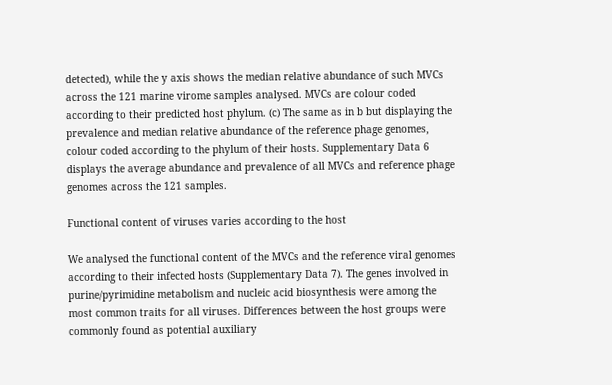detected), while the y axis shows the median relative abundance of such MVCs across the 121 marine virome samples analysed. MVCs are colour coded according to their predicted host phylum. (c) The same as in b but displaying the prevalence and median relative abundance of the reference phage genomes, colour coded according to the phylum of their hosts. Supplementary Data 6 displays the average abundance and prevalence of all MVCs and reference phage genomes across the 121 samples.

Functional content of viruses varies according to the host

We analysed the functional content of the MVCs and the reference viral genomes according to their infected hosts (Supplementary Data 7). The genes involved in purine/pyrimidine metabolism and nucleic acid biosynthesis were among the most common traits for all viruses. Differences between the host groups were commonly found as potential auxiliary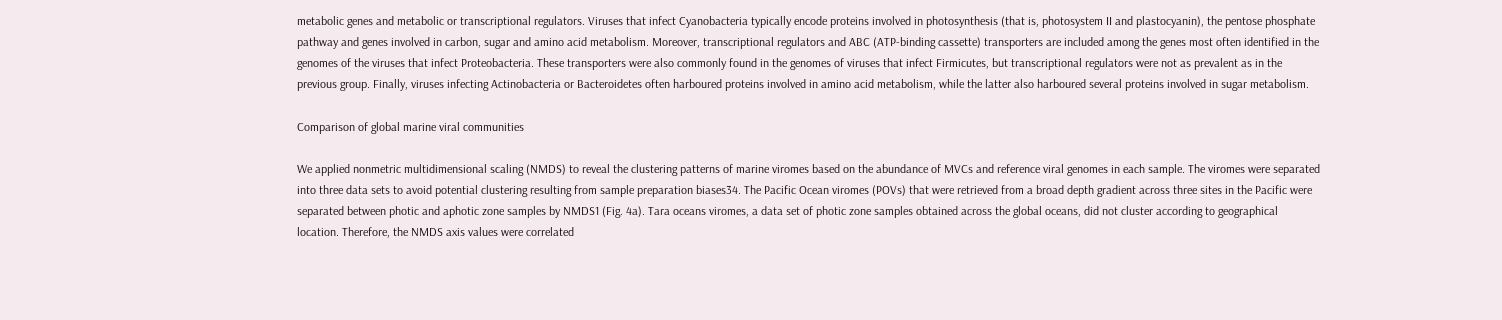metabolic genes and metabolic or transcriptional regulators. Viruses that infect Cyanobacteria typically encode proteins involved in photosynthesis (that is, photosystem II and plastocyanin), the pentose phosphate pathway and genes involved in carbon, sugar and amino acid metabolism. Moreover, transcriptional regulators and ABC (ATP-binding cassette) transporters are included among the genes most often identified in the genomes of the viruses that infect Proteobacteria. These transporters were also commonly found in the genomes of viruses that infect Firmicutes, but transcriptional regulators were not as prevalent as in the previous group. Finally, viruses infecting Actinobacteria or Bacteroidetes often harboured proteins involved in amino acid metabolism, while the latter also harboured several proteins involved in sugar metabolism.

Comparison of global marine viral communities

We applied nonmetric multidimensional scaling (NMDS) to reveal the clustering patterns of marine viromes based on the abundance of MVCs and reference viral genomes in each sample. The viromes were separated into three data sets to avoid potential clustering resulting from sample preparation biases34. The Pacific Ocean viromes (POVs) that were retrieved from a broad depth gradient across three sites in the Pacific were separated between photic and aphotic zone samples by NMDS1 (Fig. 4a). Tara oceans viromes, a data set of photic zone samples obtained across the global oceans, did not cluster according to geographical location. Therefore, the NMDS axis values were correlated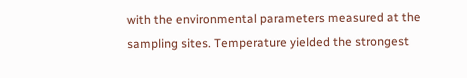with the environmental parameters measured at the sampling sites. Temperature yielded the strongest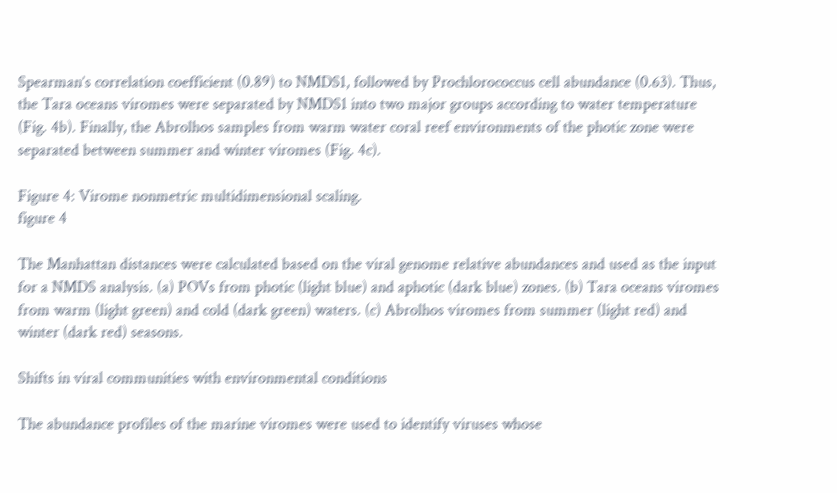Spearman’s correlation coefficient (0.89) to NMDS1, followed by Prochlorococcus cell abundance (0.63). Thus, the Tara oceans viromes were separated by NMDS1 into two major groups according to water temperature (Fig. 4b). Finally, the Abrolhos samples from warm water coral reef environments of the photic zone were separated between summer and winter viromes (Fig. 4c).

Figure 4: Virome nonmetric multidimensional scaling.
figure 4

The Manhattan distances were calculated based on the viral genome relative abundances and used as the input for a NMDS analysis. (a) POVs from photic (light blue) and aphotic (dark blue) zones. (b) Tara oceans viromes from warm (light green) and cold (dark green) waters. (c) Abrolhos viromes from summer (light red) and winter (dark red) seasons.

Shifts in viral communities with environmental conditions

The abundance profiles of the marine viromes were used to identify viruses whose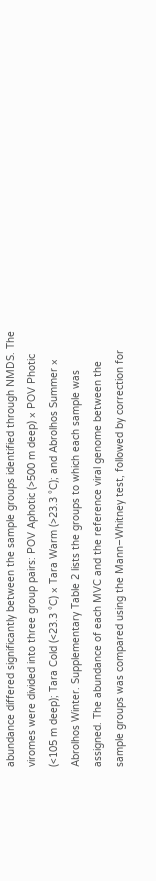abundance differed significantly between the sample groups identified through NMDS. The viromes were divided into three group pairs: POV Aphotic (>500 m deep) × POV Photic (<105 m deep); Tara Cold (<23.3 °C) × Tara Warm (>23.3 °C); and Abrolhos Summer × Abrolhos Winter. Supplementary Table 2 lists the groups to which each sample was assigned. The abundance of each MVC and the reference viral genome between the sample groups was compared using the Mann–Whitney test, followed by correction for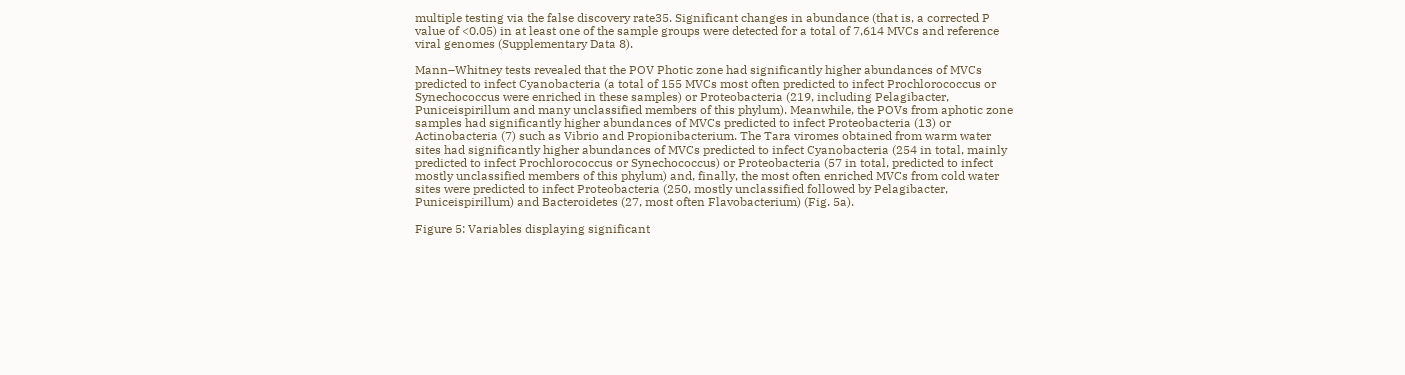multiple testing via the false discovery rate35. Significant changes in abundance (that is, a corrected P value of <0.05) in at least one of the sample groups were detected for a total of 7,614 MVCs and reference viral genomes (Supplementary Data 8).

Mann–Whitney tests revealed that the POV Photic zone had significantly higher abundances of MVCs predicted to infect Cyanobacteria (a total of 155 MVCs most often predicted to infect Prochlorococcus or Synechococcus were enriched in these samples) or Proteobacteria (219, including Pelagibacter, Puniceispirillum and many unclassified members of this phylum). Meanwhile, the POVs from aphotic zone samples had significantly higher abundances of MVCs predicted to infect Proteobacteria (13) or Actinobacteria (7) such as Vibrio and Propionibacterium. The Tara viromes obtained from warm water sites had significantly higher abundances of MVCs predicted to infect Cyanobacteria (254 in total, mainly predicted to infect Prochlorococcus or Synechococcus) or Proteobacteria (57 in total, predicted to infect mostly unclassified members of this phylum) and, finally, the most often enriched MVCs from cold water sites were predicted to infect Proteobacteria (250, mostly unclassified followed by Pelagibacter, Puniceispirillum) and Bacteroidetes (27, most often Flavobacterium) (Fig. 5a).

Figure 5: Variables displaying significant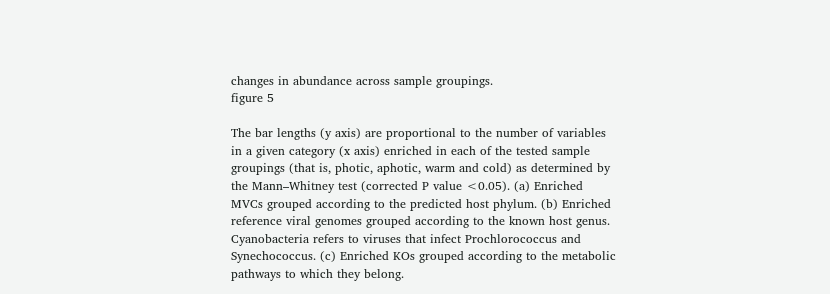changes in abundance across sample groupings.
figure 5

The bar lengths (y axis) are proportional to the number of variables in a given category (x axis) enriched in each of the tested sample groupings (that is, photic, aphotic, warm and cold) as determined by the Mann–Whitney test (corrected P value <0.05). (a) Enriched MVCs grouped according to the predicted host phylum. (b) Enriched reference viral genomes grouped according to the known host genus. Cyanobacteria refers to viruses that infect Prochlorococcus and Synechococcus. (c) Enriched KOs grouped according to the metabolic pathways to which they belong.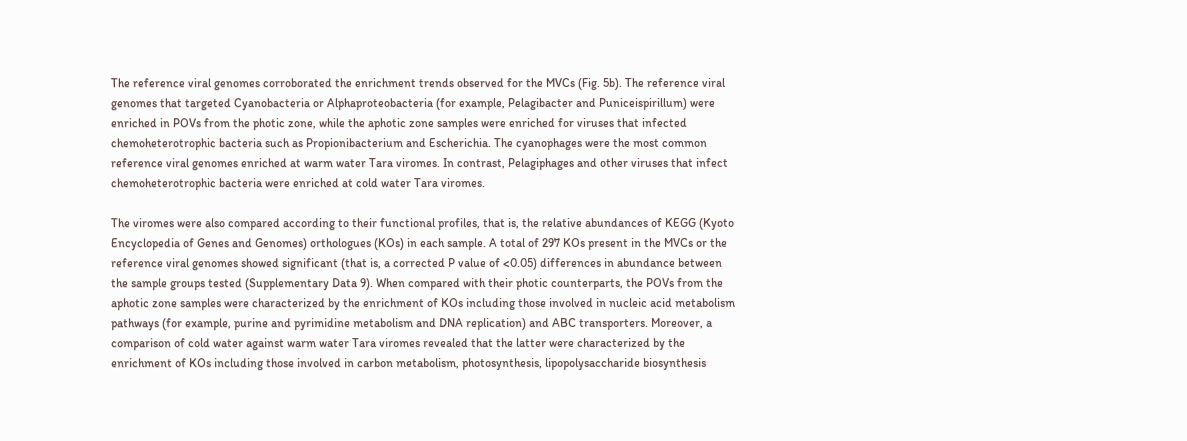The reference viral genomes corroborated the enrichment trends observed for the MVCs (Fig. 5b). The reference viral genomes that targeted Cyanobacteria or Alphaproteobacteria (for example, Pelagibacter and Puniceispirillum) were enriched in POVs from the photic zone, while the aphotic zone samples were enriched for viruses that infected chemoheterotrophic bacteria such as Propionibacterium and Escherichia. The cyanophages were the most common reference viral genomes enriched at warm water Tara viromes. In contrast, Pelagiphages and other viruses that infect chemoheterotrophic bacteria were enriched at cold water Tara viromes.

The viromes were also compared according to their functional profiles, that is, the relative abundances of KEGG (Kyoto Encyclopedia of Genes and Genomes) orthologues (KOs) in each sample. A total of 297 KOs present in the MVCs or the reference viral genomes showed significant (that is, a corrected P value of <0.05) differences in abundance between the sample groups tested (Supplementary Data 9). When compared with their photic counterparts, the POVs from the aphotic zone samples were characterized by the enrichment of KOs including those involved in nucleic acid metabolism pathways (for example, purine and pyrimidine metabolism and DNA replication) and ABC transporters. Moreover, a comparison of cold water against warm water Tara viromes revealed that the latter were characterized by the enrichment of KOs including those involved in carbon metabolism, photosynthesis, lipopolysaccharide biosynthesis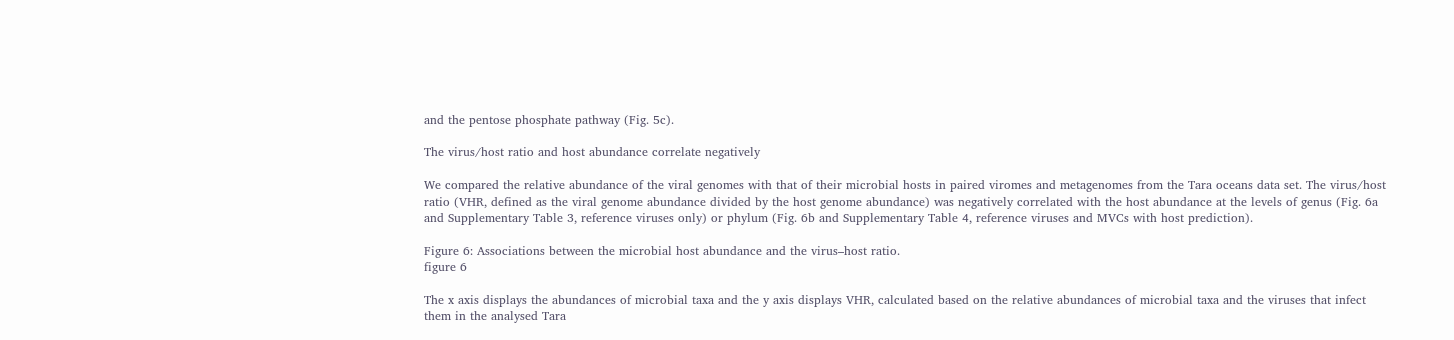and the pentose phosphate pathway (Fig. 5c).

The virus/host ratio and host abundance correlate negatively

We compared the relative abundance of the viral genomes with that of their microbial hosts in paired viromes and metagenomes from the Tara oceans data set. The virus/host ratio (VHR, defined as the viral genome abundance divided by the host genome abundance) was negatively correlated with the host abundance at the levels of genus (Fig. 6a and Supplementary Table 3, reference viruses only) or phylum (Fig. 6b and Supplementary Table 4, reference viruses and MVCs with host prediction).

Figure 6: Associations between the microbial host abundance and the virus–host ratio.
figure 6

The x axis displays the abundances of microbial taxa and the y axis displays VHR, calculated based on the relative abundances of microbial taxa and the viruses that infect them in the analysed Tara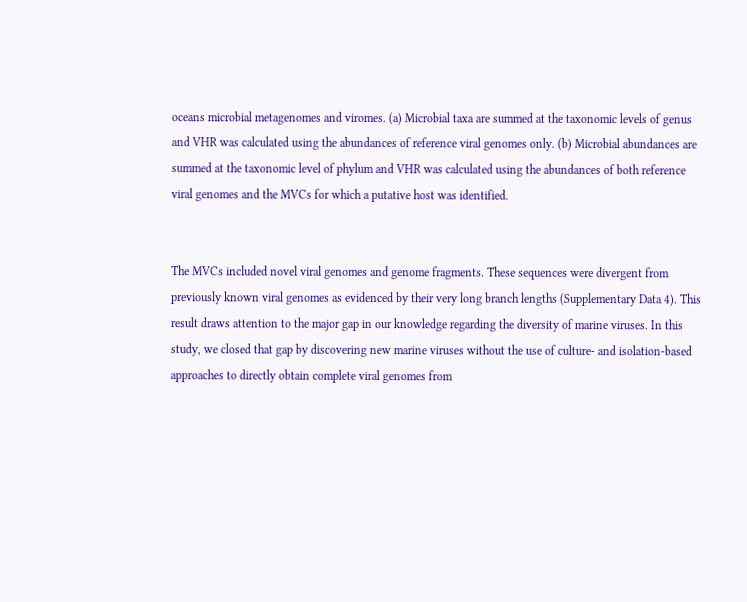oceans microbial metagenomes and viromes. (a) Microbial taxa are summed at the taxonomic levels of genus and VHR was calculated using the abundances of reference viral genomes only. (b) Microbial abundances are summed at the taxonomic level of phylum and VHR was calculated using the abundances of both reference viral genomes and the MVCs for which a putative host was identified.


The MVCs included novel viral genomes and genome fragments. These sequences were divergent from previously known viral genomes as evidenced by their very long branch lengths (Supplementary Data 4). This result draws attention to the major gap in our knowledge regarding the diversity of marine viruses. In this study, we closed that gap by discovering new marine viruses without the use of culture- and isolation-based approaches to directly obtain complete viral genomes from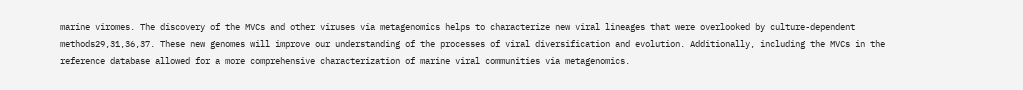marine viromes. The discovery of the MVCs and other viruses via metagenomics helps to characterize new viral lineages that were overlooked by culture-dependent methods29,31,36,37. These new genomes will improve our understanding of the processes of viral diversification and evolution. Additionally, including the MVCs in the reference database allowed for a more comprehensive characterization of marine viral communities via metagenomics.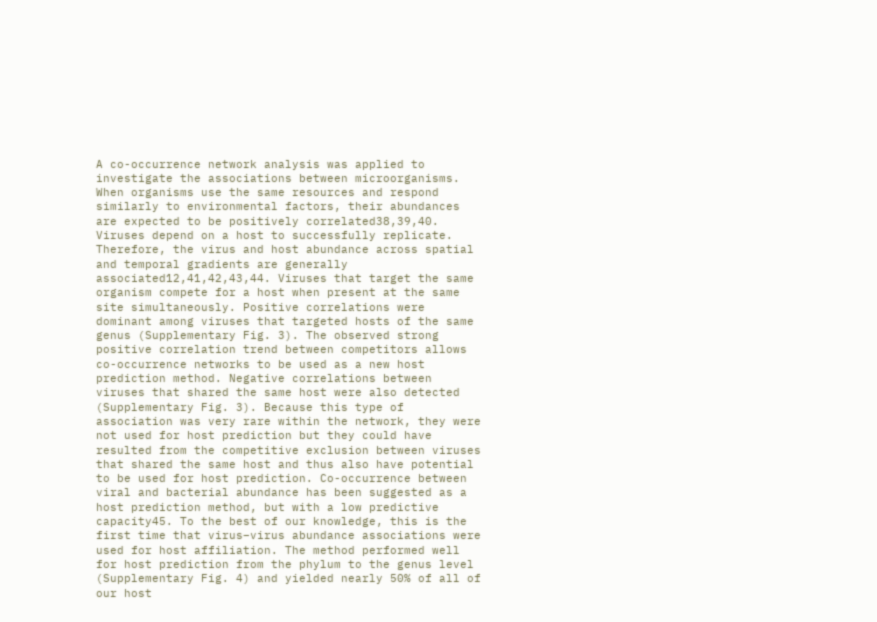A co-occurrence network analysis was applied to investigate the associations between microorganisms. When organisms use the same resources and respond similarly to environmental factors, their abundances are expected to be positively correlated38,39,40. Viruses depend on a host to successfully replicate. Therefore, the virus and host abundance across spatial and temporal gradients are generally associated12,41,42,43,44. Viruses that target the same organism compete for a host when present at the same site simultaneously. Positive correlations were dominant among viruses that targeted hosts of the same genus (Supplementary Fig. 3). The observed strong positive correlation trend between competitors allows co-occurrence networks to be used as a new host prediction method. Negative correlations between viruses that shared the same host were also detected (Supplementary Fig. 3). Because this type of association was very rare within the network, they were not used for host prediction but they could have resulted from the competitive exclusion between viruses that shared the same host and thus also have potential to be used for host prediction. Co-occurrence between viral and bacterial abundance has been suggested as a host prediction method, but with a low predictive capacity45. To the best of our knowledge, this is the first time that virus–virus abundance associations were used for host affiliation. The method performed well for host prediction from the phylum to the genus level (Supplementary Fig. 4) and yielded nearly 50% of all of our host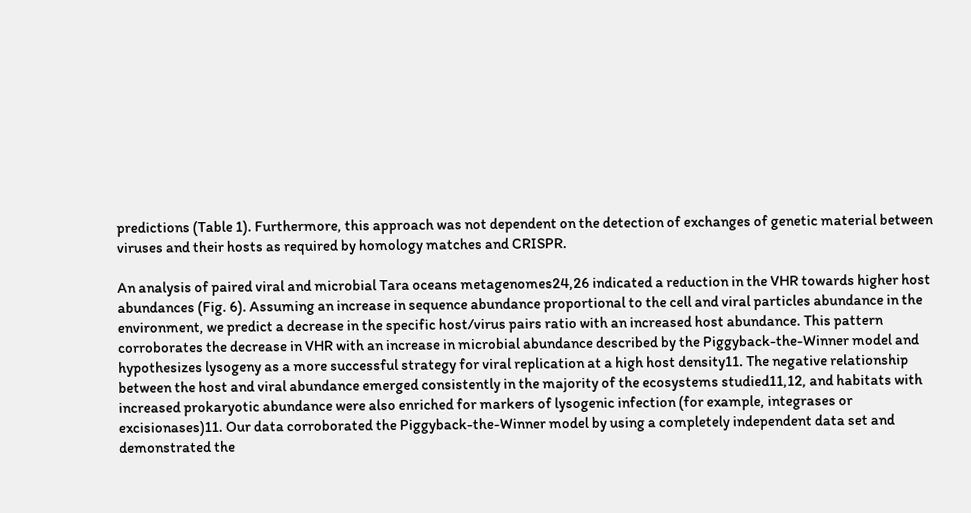predictions (Table 1). Furthermore, this approach was not dependent on the detection of exchanges of genetic material between viruses and their hosts as required by homology matches and CRISPR.

An analysis of paired viral and microbial Tara oceans metagenomes24,26 indicated a reduction in the VHR towards higher host abundances (Fig. 6). Assuming an increase in sequence abundance proportional to the cell and viral particles abundance in the environment, we predict a decrease in the specific host/virus pairs ratio with an increased host abundance. This pattern corroborates the decrease in VHR with an increase in microbial abundance described by the Piggyback-the-Winner model and hypothesizes lysogeny as a more successful strategy for viral replication at a high host density11. The negative relationship between the host and viral abundance emerged consistently in the majority of the ecosystems studied11,12, and habitats with increased prokaryotic abundance were also enriched for markers of lysogenic infection (for example, integrases or excisionases)11. Our data corroborated the Piggyback-the-Winner model by using a completely independent data set and demonstrated the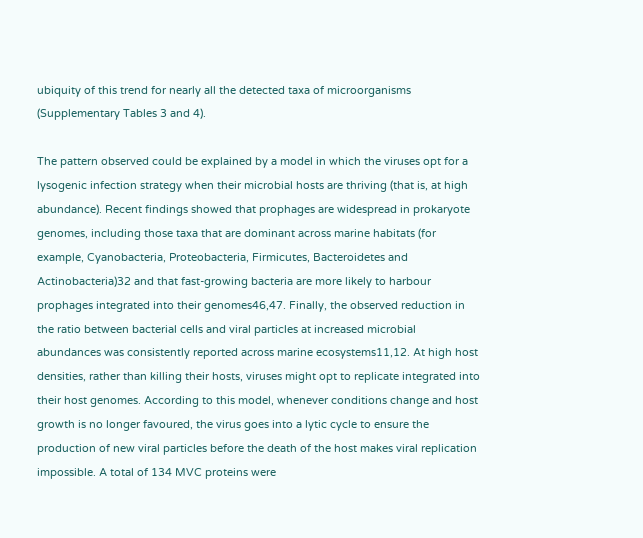ubiquity of this trend for nearly all the detected taxa of microorganisms (Supplementary Tables 3 and 4).

The pattern observed could be explained by a model in which the viruses opt for a lysogenic infection strategy when their microbial hosts are thriving (that is, at high abundance). Recent findings showed that prophages are widespread in prokaryote genomes, including those taxa that are dominant across marine habitats (for example, Cyanobacteria, Proteobacteria, Firmicutes, Bacteroidetes and Actinobacteria)32 and that fast-growing bacteria are more likely to harbour prophages integrated into their genomes46,47. Finally, the observed reduction in the ratio between bacterial cells and viral particles at increased microbial abundances was consistently reported across marine ecosystems11,12. At high host densities, rather than killing their hosts, viruses might opt to replicate integrated into their host genomes. According to this model, whenever conditions change and host growth is no longer favoured, the virus goes into a lytic cycle to ensure the production of new viral particles before the death of the host makes viral replication impossible. A total of 134 MVC proteins were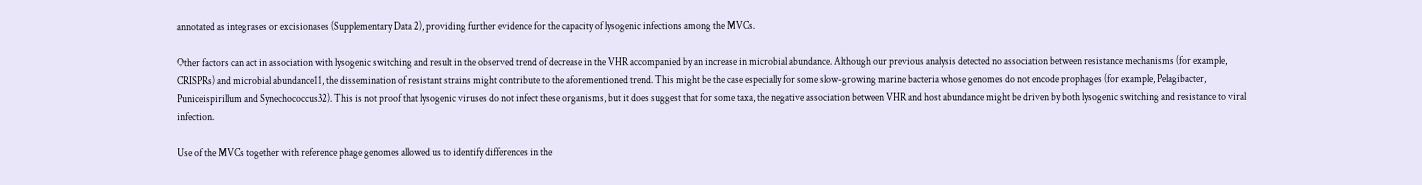annotated as integrases or excisionases (Supplementary Data 2), providing further evidence for the capacity of lysogenic infections among the MVCs.

Other factors can act in association with lysogenic switching and result in the observed trend of decrease in the VHR accompanied by an increase in microbial abundance. Although our previous analysis detected no association between resistance mechanisms (for example, CRISPRs) and microbial abundance11, the dissemination of resistant strains might contribute to the aforementioned trend. This might be the case especially for some slow-growing marine bacteria whose genomes do not encode prophages (for example, Pelagibacter, Puniceispirillum and Synechococcus32). This is not proof that lysogenic viruses do not infect these organisms, but it does suggest that for some taxa, the negative association between VHR and host abundance might be driven by both lysogenic switching and resistance to viral infection.

Use of the MVCs together with reference phage genomes allowed us to identify differences in the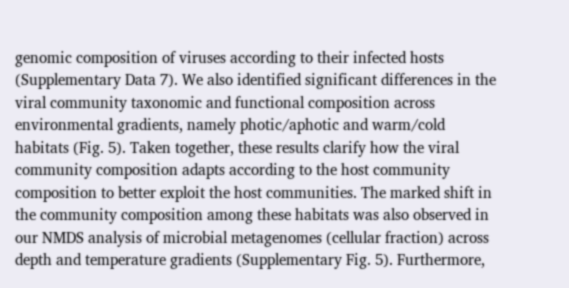genomic composition of viruses according to their infected hosts (Supplementary Data 7). We also identified significant differences in the viral community taxonomic and functional composition across environmental gradients, namely photic/aphotic and warm/cold habitats (Fig. 5). Taken together, these results clarify how the viral community composition adapts according to the host community composition to better exploit the host communities. The marked shift in the community composition among these habitats was also observed in our NMDS analysis of microbial metagenomes (cellular fraction) across depth and temperature gradients (Supplementary Fig. 5). Furthermore,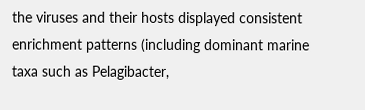the viruses and their hosts displayed consistent enrichment patterns (including dominant marine taxa such as Pelagibacter,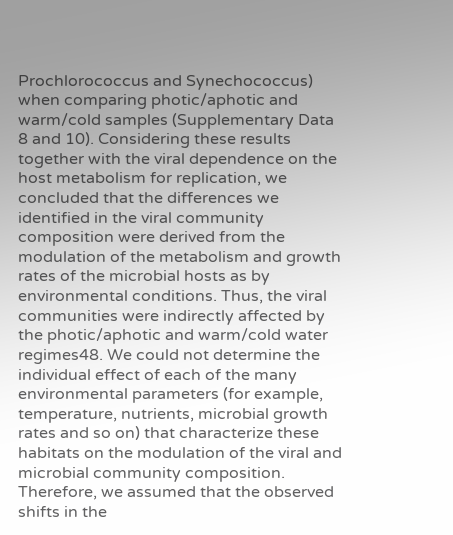Prochlorococcus and Synechococcus) when comparing photic/aphotic and warm/cold samples (Supplementary Data 8 and 10). Considering these results together with the viral dependence on the host metabolism for replication, we concluded that the differences we identified in the viral community composition were derived from the modulation of the metabolism and growth rates of the microbial hosts as by environmental conditions. Thus, the viral communities were indirectly affected by the photic/aphotic and warm/cold water regimes48. We could not determine the individual effect of each of the many environmental parameters (for example, temperature, nutrients, microbial growth rates and so on) that characterize these habitats on the modulation of the viral and microbial community composition. Therefore, we assumed that the observed shifts in the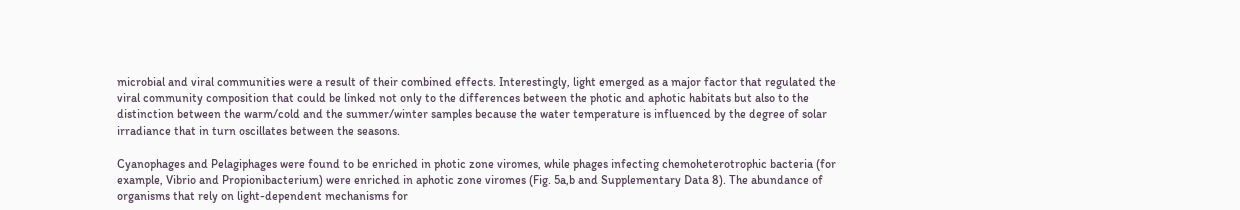microbial and viral communities were a result of their combined effects. Interestingly, light emerged as a major factor that regulated the viral community composition that could be linked not only to the differences between the photic and aphotic habitats but also to the distinction between the warm/cold and the summer/winter samples because the water temperature is influenced by the degree of solar irradiance that in turn oscillates between the seasons.

Cyanophages and Pelagiphages were found to be enriched in photic zone viromes, while phages infecting chemoheterotrophic bacteria (for example, Vibrio and Propionibacterium) were enriched in aphotic zone viromes (Fig. 5a,b and Supplementary Data 8). The abundance of organisms that rely on light-dependent mechanisms for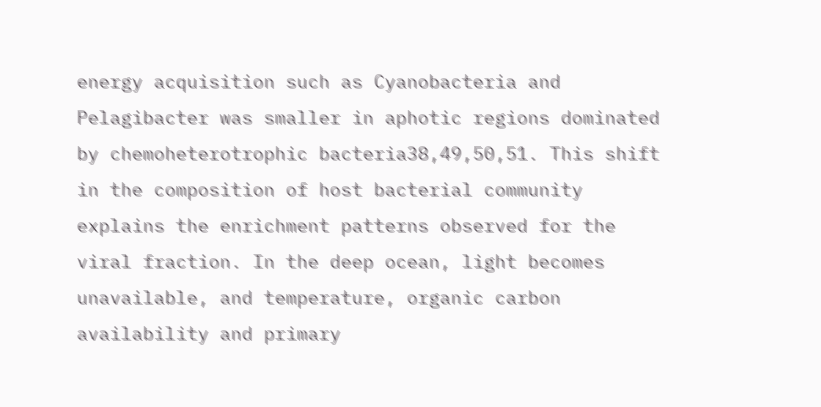energy acquisition such as Cyanobacteria and Pelagibacter was smaller in aphotic regions dominated by chemoheterotrophic bacteria38,49,50,51. This shift in the composition of host bacterial community explains the enrichment patterns observed for the viral fraction. In the deep ocean, light becomes unavailable, and temperature, organic carbon availability and primary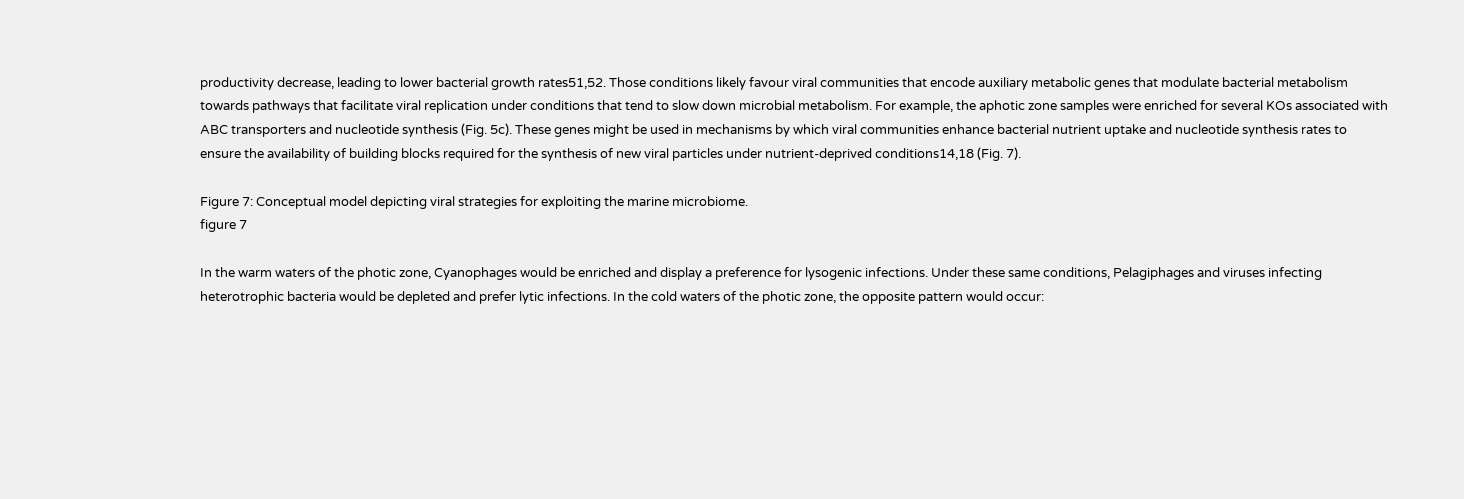productivity decrease, leading to lower bacterial growth rates51,52. Those conditions likely favour viral communities that encode auxiliary metabolic genes that modulate bacterial metabolism towards pathways that facilitate viral replication under conditions that tend to slow down microbial metabolism. For example, the aphotic zone samples were enriched for several KOs associated with ABC transporters and nucleotide synthesis (Fig. 5c). These genes might be used in mechanisms by which viral communities enhance bacterial nutrient uptake and nucleotide synthesis rates to ensure the availability of building blocks required for the synthesis of new viral particles under nutrient-deprived conditions14,18 (Fig. 7).

Figure 7: Conceptual model depicting viral strategies for exploiting the marine microbiome.
figure 7

In the warm waters of the photic zone, Cyanophages would be enriched and display a preference for lysogenic infections. Under these same conditions, Pelagiphages and viruses infecting heterotrophic bacteria would be depleted and prefer lytic infections. In the cold waters of the photic zone, the opposite pattern would occur: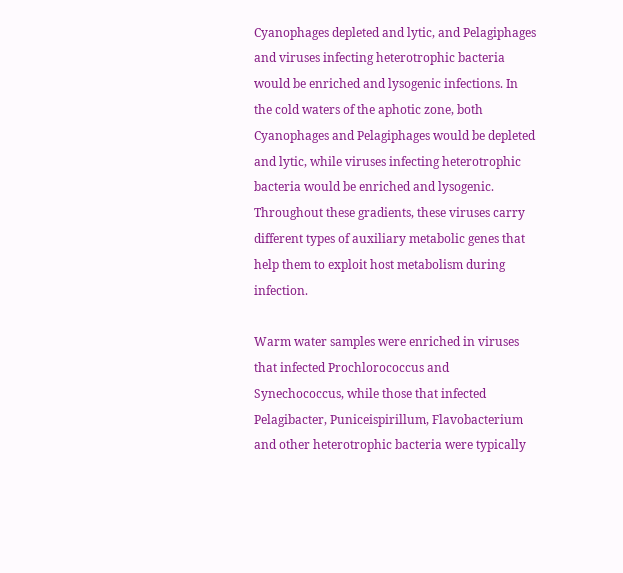Cyanophages depleted and lytic, and Pelagiphages and viruses infecting heterotrophic bacteria would be enriched and lysogenic infections. In the cold waters of the aphotic zone, both Cyanophages and Pelagiphages would be depleted and lytic, while viruses infecting heterotrophic bacteria would be enriched and lysogenic. Throughout these gradients, these viruses carry different types of auxiliary metabolic genes that help them to exploit host metabolism during infection.

Warm water samples were enriched in viruses that infected Prochlorococcus and Synechococcus, while those that infected Pelagibacter, Puniceispirillum, Flavobacterium and other heterotrophic bacteria were typically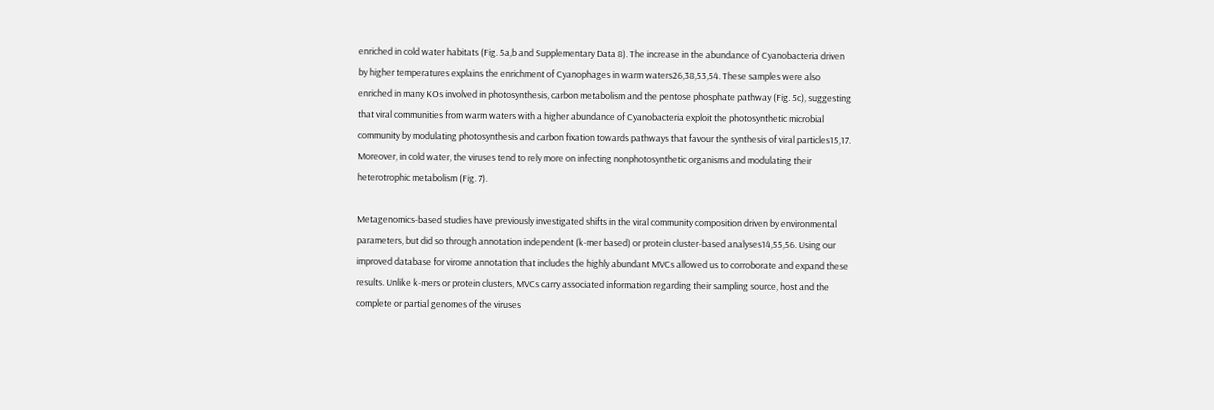enriched in cold water habitats (Fig. 5a,b and Supplementary Data 8). The increase in the abundance of Cyanobacteria driven by higher temperatures explains the enrichment of Cyanophages in warm waters26,38,53,54. These samples were also enriched in many KOs involved in photosynthesis, carbon metabolism and the pentose phosphate pathway (Fig. 5c), suggesting that viral communities from warm waters with a higher abundance of Cyanobacteria exploit the photosynthetic microbial community by modulating photosynthesis and carbon fixation towards pathways that favour the synthesis of viral particles15,17. Moreover, in cold water, the viruses tend to rely more on infecting nonphotosynthetic organisms and modulating their heterotrophic metabolism (Fig. 7).

Metagenomics-based studies have previously investigated shifts in the viral community composition driven by environmental parameters, but did so through annotation independent (k-mer based) or protein cluster-based analyses14,55,56. Using our improved database for virome annotation that includes the highly abundant MVCs allowed us to corroborate and expand these results. Unlike k-mers or protein clusters, MVCs carry associated information regarding their sampling source, host and the complete or partial genomes of the viruses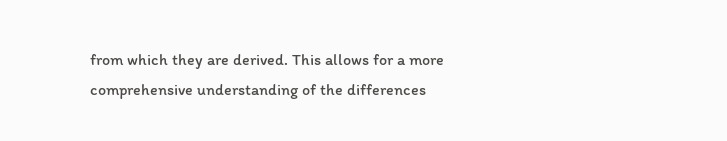from which they are derived. This allows for a more comprehensive understanding of the differences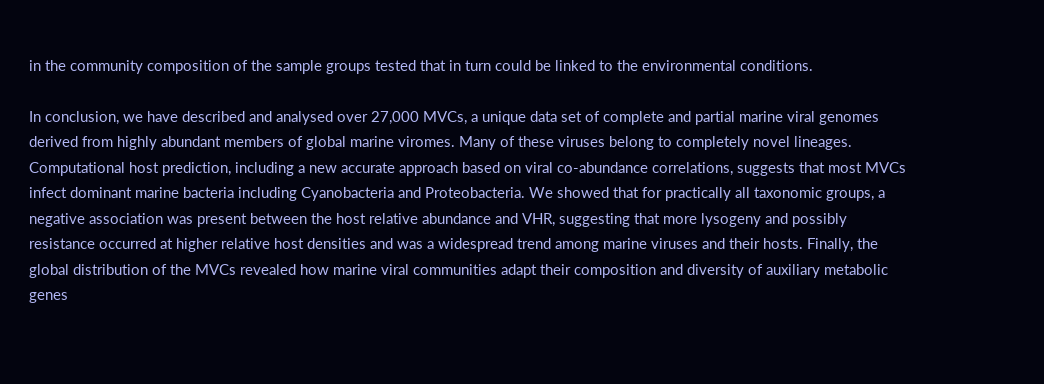in the community composition of the sample groups tested that in turn could be linked to the environmental conditions.

In conclusion, we have described and analysed over 27,000 MVCs, a unique data set of complete and partial marine viral genomes derived from highly abundant members of global marine viromes. Many of these viruses belong to completely novel lineages. Computational host prediction, including a new accurate approach based on viral co-abundance correlations, suggests that most MVCs infect dominant marine bacteria including Cyanobacteria and Proteobacteria. We showed that for practically all taxonomic groups, a negative association was present between the host relative abundance and VHR, suggesting that more lysogeny and possibly resistance occurred at higher relative host densities and was a widespread trend among marine viruses and their hosts. Finally, the global distribution of the MVCs revealed how marine viral communities adapt their composition and diversity of auxiliary metabolic genes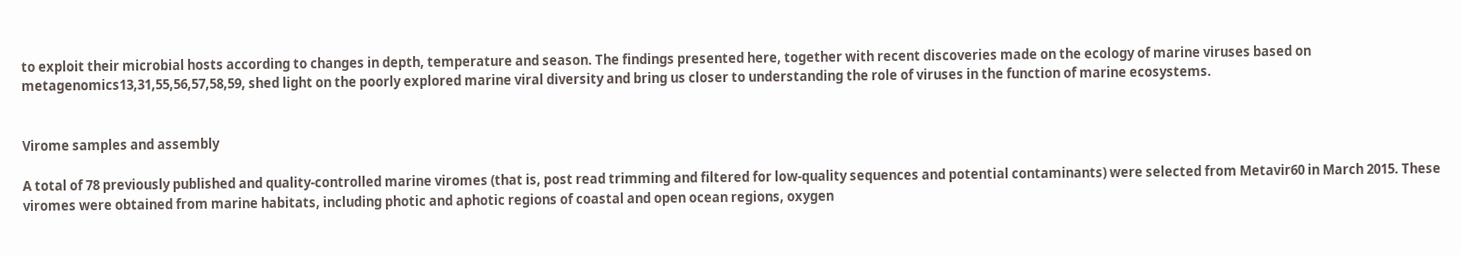to exploit their microbial hosts according to changes in depth, temperature and season. The findings presented here, together with recent discoveries made on the ecology of marine viruses based on metagenomics13,31,55,56,57,58,59, shed light on the poorly explored marine viral diversity and bring us closer to understanding the role of viruses in the function of marine ecosystems.


Virome samples and assembly

A total of 78 previously published and quality-controlled marine viromes (that is, post read trimming and filtered for low-quality sequences and potential contaminants) were selected from Metavir60 in March 2015. These viromes were obtained from marine habitats, including photic and aphotic regions of coastal and open ocean regions, oxygen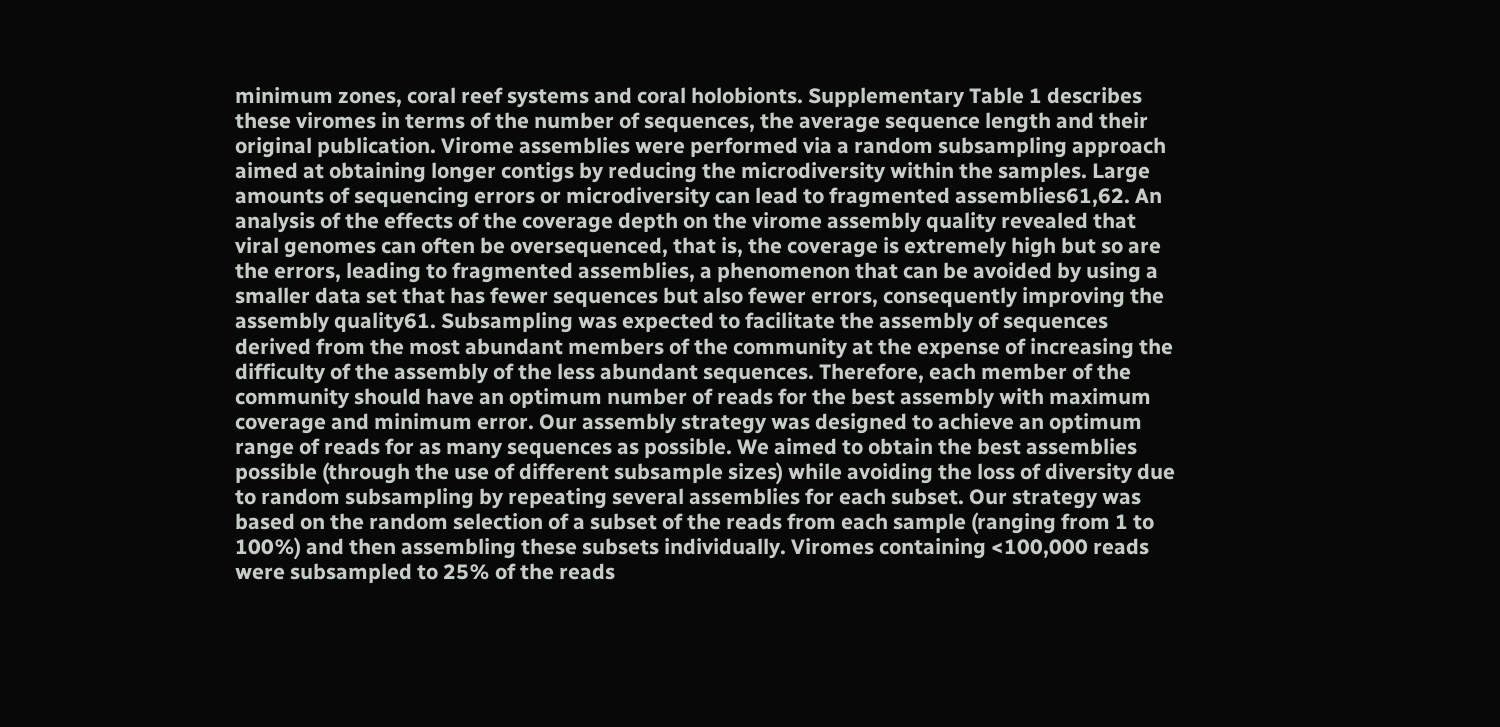minimum zones, coral reef systems and coral holobionts. Supplementary Table 1 describes these viromes in terms of the number of sequences, the average sequence length and their original publication. Virome assemblies were performed via a random subsampling approach aimed at obtaining longer contigs by reducing the microdiversity within the samples. Large amounts of sequencing errors or microdiversity can lead to fragmented assemblies61,62. An analysis of the effects of the coverage depth on the virome assembly quality revealed that viral genomes can often be oversequenced, that is, the coverage is extremely high but so are the errors, leading to fragmented assemblies, a phenomenon that can be avoided by using a smaller data set that has fewer sequences but also fewer errors, consequently improving the assembly quality61. Subsampling was expected to facilitate the assembly of sequences derived from the most abundant members of the community at the expense of increasing the difficulty of the assembly of the less abundant sequences. Therefore, each member of the community should have an optimum number of reads for the best assembly with maximum coverage and minimum error. Our assembly strategy was designed to achieve an optimum range of reads for as many sequences as possible. We aimed to obtain the best assemblies possible (through the use of different subsample sizes) while avoiding the loss of diversity due to random subsampling by repeating several assemblies for each subset. Our strategy was based on the random selection of a subset of the reads from each sample (ranging from 1 to 100%) and then assembling these subsets individually. Viromes containing <100,000 reads were subsampled to 25% of the reads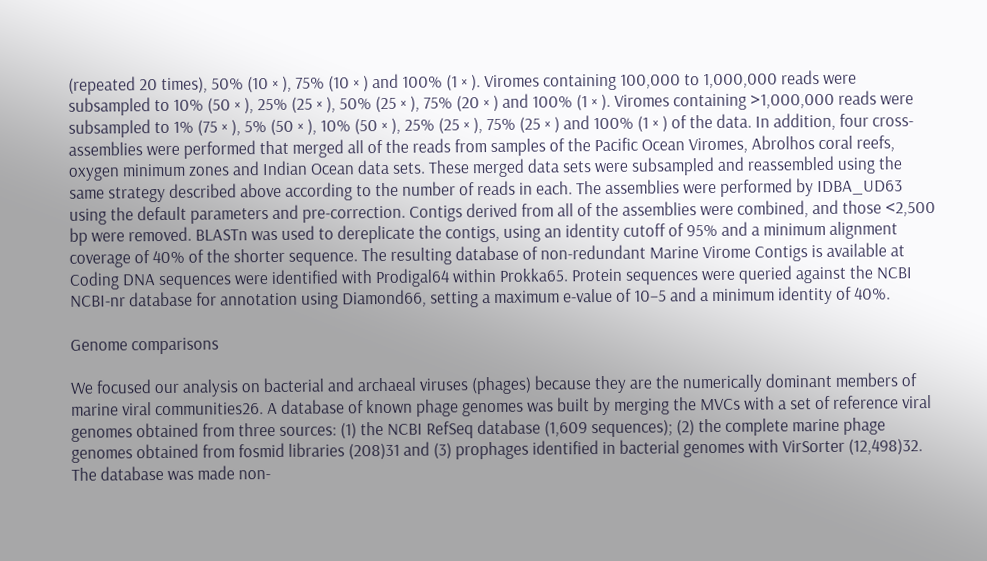(repeated 20 times), 50% (10 × ), 75% (10 × ) and 100% (1 × ). Viromes containing 100,000 to 1,000,000 reads were subsampled to 10% (50 × ), 25% (25 × ), 50% (25 × ), 75% (20 × ) and 100% (1 × ). Viromes containing >1,000,000 reads were subsampled to 1% (75 × ), 5% (50 × ), 10% (50 × ), 25% (25 × ), 75% (25 × ) and 100% (1 × ) of the data. In addition, four cross-assemblies were performed that merged all of the reads from samples of the Pacific Ocean Viromes, Abrolhos coral reefs, oxygen minimum zones and Indian Ocean data sets. These merged data sets were subsampled and reassembled using the same strategy described above according to the number of reads in each. The assemblies were performed by IDBA_UD63 using the default parameters and pre-correction. Contigs derived from all of the assemblies were combined, and those <2,500 bp were removed. BLASTn was used to dereplicate the contigs, using an identity cutoff of 95% and a minimum alignment coverage of 40% of the shorter sequence. The resulting database of non-redundant Marine Virome Contigs is available at Coding DNA sequences were identified with Prodigal64 within Prokka65. Protein sequences were queried against the NCBI NCBI-nr database for annotation using Diamond66, setting a maximum e-value of 10−5 and a minimum identity of 40%.

Genome comparisons

We focused our analysis on bacterial and archaeal viruses (phages) because they are the numerically dominant members of marine viral communities26. A database of known phage genomes was built by merging the MVCs with a set of reference viral genomes obtained from three sources: (1) the NCBI RefSeq database (1,609 sequences); (2) the complete marine phage genomes obtained from fosmid libraries (208)31 and (3) prophages identified in bacterial genomes with VirSorter (12,498)32. The database was made non-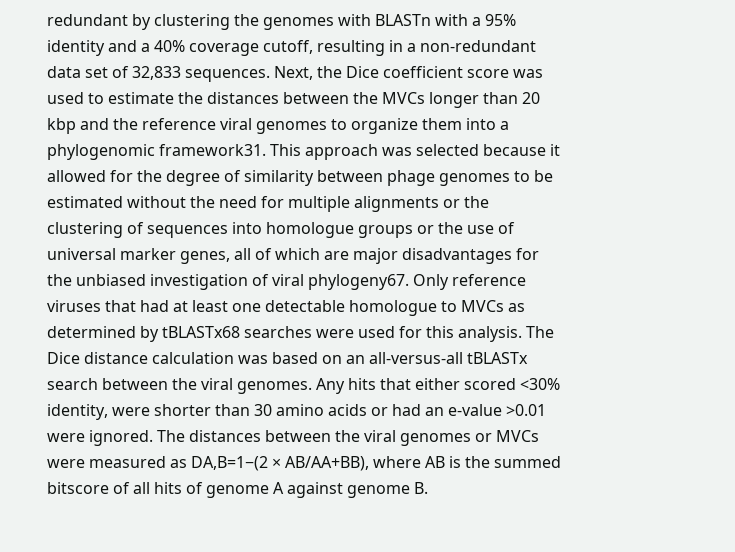redundant by clustering the genomes with BLASTn with a 95% identity and a 40% coverage cutoff, resulting in a non-redundant data set of 32,833 sequences. Next, the Dice coefficient score was used to estimate the distances between the MVCs longer than 20 kbp and the reference viral genomes to organize them into a phylogenomic framework31. This approach was selected because it allowed for the degree of similarity between phage genomes to be estimated without the need for multiple alignments or the clustering of sequences into homologue groups or the use of universal marker genes, all of which are major disadvantages for the unbiased investigation of viral phylogeny67. Only reference viruses that had at least one detectable homologue to MVCs as determined by tBLASTx68 searches were used for this analysis. The Dice distance calculation was based on an all-versus-all tBLASTx search between the viral genomes. Any hits that either scored <30% identity, were shorter than 30 amino acids or had an e-value >0.01 were ignored. The distances between the viral genomes or MVCs were measured as DA,B=1−(2 × AB/AA+BB), where AB is the summed bitscore of all hits of genome A against genome B.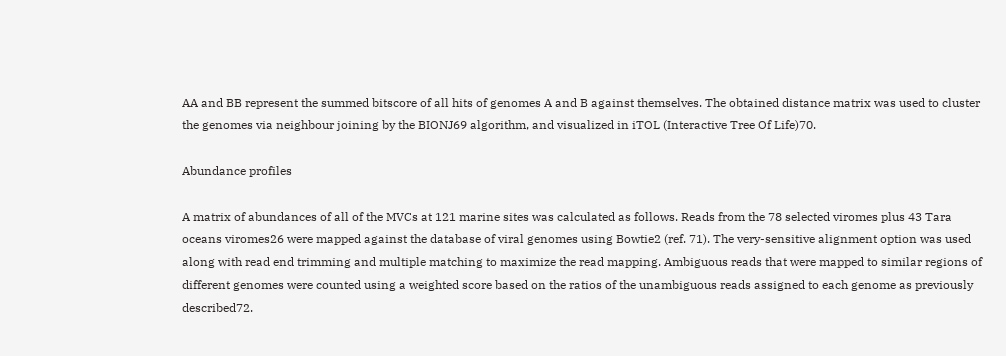AA and BB represent the summed bitscore of all hits of genomes A and B against themselves. The obtained distance matrix was used to cluster the genomes via neighbour joining by the BIONJ69 algorithm, and visualized in iTOL (Interactive Tree Of Life)70.

Abundance profiles

A matrix of abundances of all of the MVCs at 121 marine sites was calculated as follows. Reads from the 78 selected viromes plus 43 Tara oceans viromes26 were mapped against the database of viral genomes using Bowtie2 (ref. 71). The very-sensitive alignment option was used along with read end trimming and multiple matching to maximize the read mapping. Ambiguous reads that were mapped to similar regions of different genomes were counted using a weighted score based on the ratios of the unambiguous reads assigned to each genome as previously described72.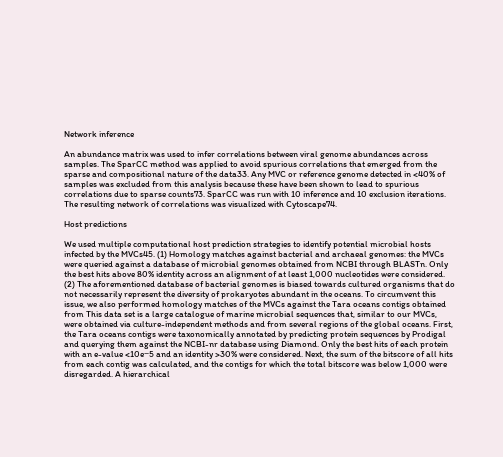Network inference

An abundance matrix was used to infer correlations between viral genome abundances across samples. The SparCC method was applied to avoid spurious correlations that emerged from the sparse and compositional nature of the data33. Any MVC or reference genome detected in <40% of samples was excluded from this analysis because these have been shown to lead to spurious correlations due to sparse counts73. SparCC was run with 10 inference and 10 exclusion iterations. The resulting network of correlations was visualized with Cytoscape74.

Host predictions

We used multiple computational host prediction strategies to identify potential microbial hosts infected by the MVCs45. (1) Homology matches against bacterial and archaeal genomes: the MVCs were queried against a database of microbial genomes obtained from NCBI through BLASTn. Only the best hits above 80% identity across an alignment of at least 1,000 nucleotides were considered. (2) The aforementioned database of bacterial genomes is biased towards cultured organisms that do not necessarily represent the diversity of prokaryotes abundant in the oceans. To circumvent this issue, we also performed homology matches of the MVCs against the Tara oceans contigs obtained from This data set is a large catalogue of marine microbial sequences that, similar to our MVCs, were obtained via culture-independent methods and from several regions of the global oceans. First, the Tara oceans contigs were taxonomically annotated by predicting protein sequences by Prodigal and querying them against the NCBI-nr database using Diamond. Only the best hits of each protein with an e-value <10e−5 and an identity >30% were considered. Next, the sum of the bitscore of all hits from each contig was calculated, and the contigs for which the total bitscore was below 1,000 were disregarded. A hierarchical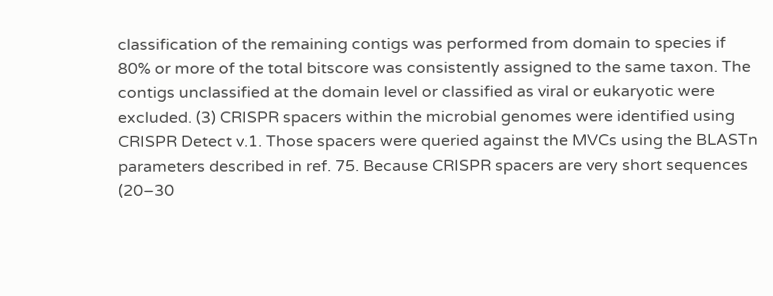classification of the remaining contigs was performed from domain to species if 80% or more of the total bitscore was consistently assigned to the same taxon. The contigs unclassified at the domain level or classified as viral or eukaryotic were excluded. (3) CRISPR spacers within the microbial genomes were identified using CRISPR Detect v.1. Those spacers were queried against the MVCs using the BLASTn parameters described in ref. 75. Because CRISPR spacers are very short sequences (20–30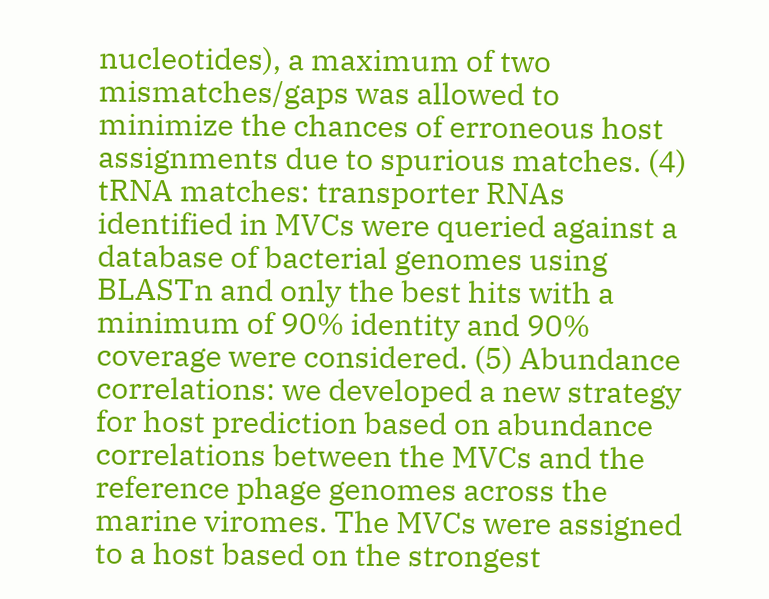nucleotides), a maximum of two mismatches/gaps was allowed to minimize the chances of erroneous host assignments due to spurious matches. (4) tRNA matches: transporter RNAs identified in MVCs were queried against a database of bacterial genomes using BLASTn and only the best hits with a minimum of 90% identity and 90% coverage were considered. (5) Abundance correlations: we developed a new strategy for host prediction based on abundance correlations between the MVCs and the reference phage genomes across the marine viromes. The MVCs were assigned to a host based on the strongest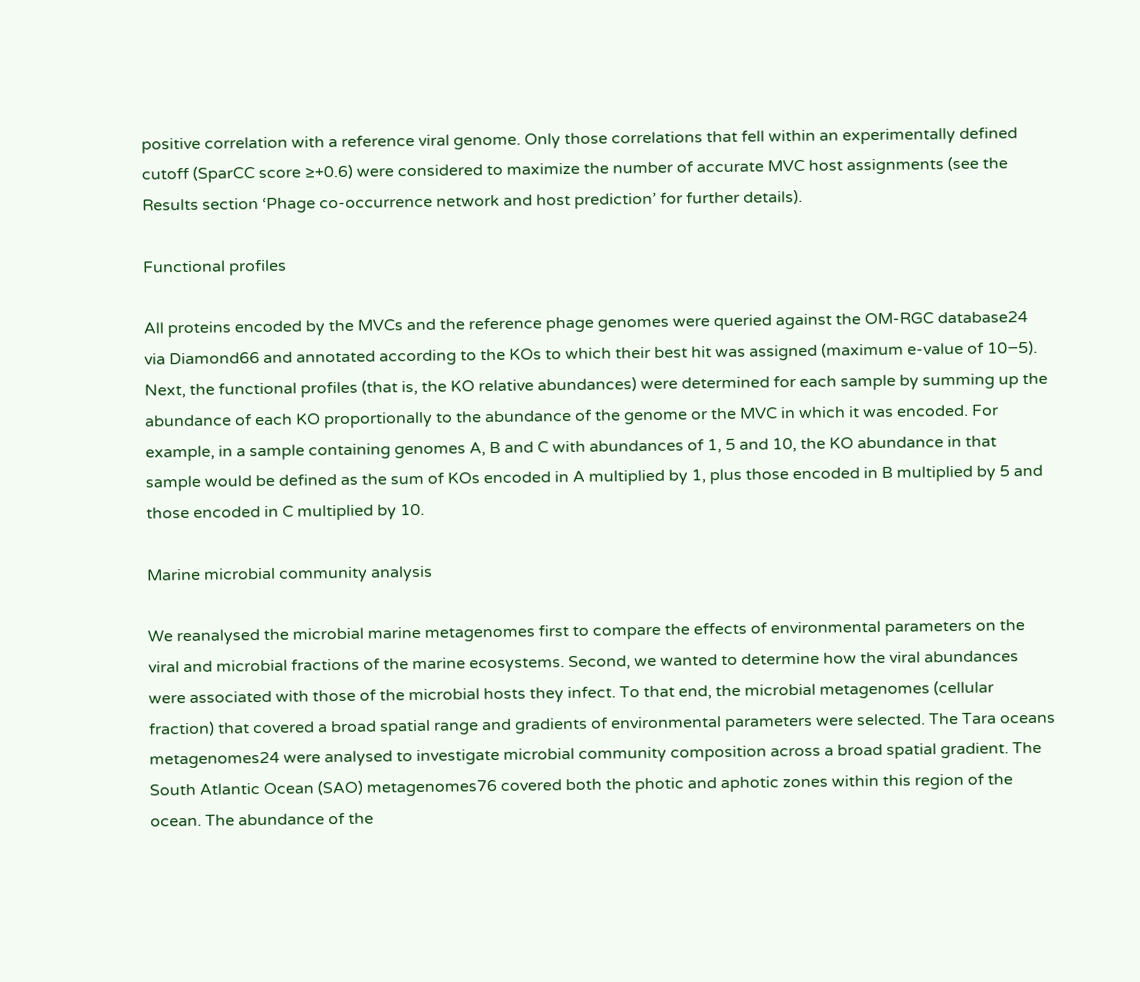positive correlation with a reference viral genome. Only those correlations that fell within an experimentally defined cutoff (SparCC score ≥+0.6) were considered to maximize the number of accurate MVC host assignments (see the Results section ‘Phage co-occurrence network and host prediction’ for further details).

Functional profiles

All proteins encoded by the MVCs and the reference phage genomes were queried against the OM-RGC database24 via Diamond66 and annotated according to the KOs to which their best hit was assigned (maximum e-value of 10−5). Next, the functional profiles (that is, the KO relative abundances) were determined for each sample by summing up the abundance of each KO proportionally to the abundance of the genome or the MVC in which it was encoded. For example, in a sample containing genomes A, B and C with abundances of 1, 5 and 10, the KO abundance in that sample would be defined as the sum of KOs encoded in A multiplied by 1, plus those encoded in B multiplied by 5 and those encoded in C multiplied by 10.

Marine microbial community analysis

We reanalysed the microbial marine metagenomes first to compare the effects of environmental parameters on the viral and microbial fractions of the marine ecosystems. Second, we wanted to determine how the viral abundances were associated with those of the microbial hosts they infect. To that end, the microbial metagenomes (cellular fraction) that covered a broad spatial range and gradients of environmental parameters were selected. The Tara oceans metagenomes24 were analysed to investigate microbial community composition across a broad spatial gradient. The South Atlantic Ocean (SAO) metagenomes76 covered both the photic and aphotic zones within this region of the ocean. The abundance of the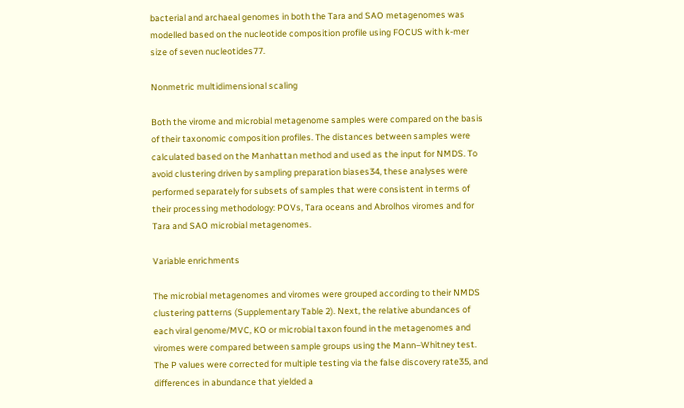bacterial and archaeal genomes in both the Tara and SAO metagenomes was modelled based on the nucleotide composition profile using FOCUS with k-mer size of seven nucleotides77.

Nonmetric multidimensional scaling

Both the virome and microbial metagenome samples were compared on the basis of their taxonomic composition profiles. The distances between samples were calculated based on the Manhattan method and used as the input for NMDS. To avoid clustering driven by sampling preparation biases34, these analyses were performed separately for subsets of samples that were consistent in terms of their processing methodology: POVs, Tara oceans and Abrolhos viromes and for Tara and SAO microbial metagenomes.

Variable enrichments

The microbial metagenomes and viromes were grouped according to their NMDS clustering patterns (Supplementary Table 2). Next, the relative abundances of each viral genome/MVC, KO or microbial taxon found in the metagenomes and viromes were compared between sample groups using the Mann–Whitney test. The P values were corrected for multiple testing via the false discovery rate35, and differences in abundance that yielded a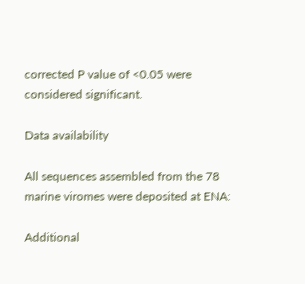corrected P value of <0.05 were considered significant.

Data availability

All sequences assembled from the 78 marine viromes were deposited at ENA:

Additional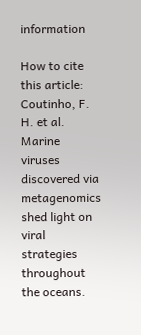information

How to cite this article: Coutinho, F. H. et al. Marine viruses discovered via metagenomics shed light on viral strategies throughout the oceans.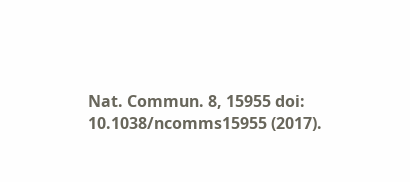Nat. Commun. 8, 15955 doi: 10.1038/ncomms15955 (2017).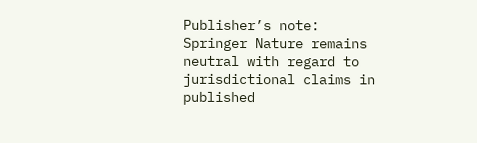Publisher’s note: Springer Nature remains neutral with regard to jurisdictional claims in published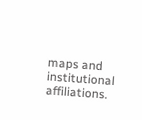maps and institutional affiliations.